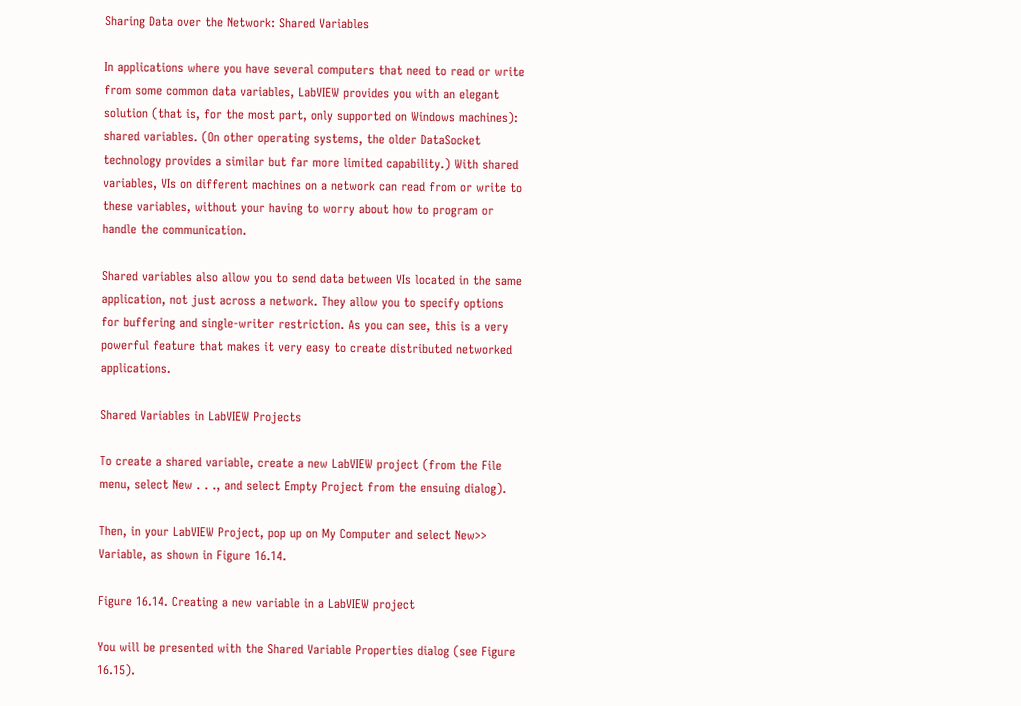Sharing Data over the Network: Shared Variables

In applications where you have several computers that need to read or write from some common data variables, LabVIEW provides you with an elegant solution (that is, for the most part, only supported on Windows machines): shared variables. (On other operating systems, the older DataSocket technology provides a similar but far more limited capability.) With shared variables, VIs on different machines on a network can read from or write to these variables, without your having to worry about how to program or handle the communication.

Shared variables also allow you to send data between VIs located in the same application, not just across a network. They allow you to specify options for buffering and single-writer restriction. As you can see, this is a very powerful feature that makes it very easy to create distributed networked applications.

Shared Variables in LabVIEW Projects

To create a shared variable, create a new LabVIEW project (from the File menu, select New . . ., and select Empty Project from the ensuing dialog).

Then, in your LabVIEW Project, pop up on My Computer and select New>> Variable, as shown in Figure 16.14.

Figure 16.14. Creating a new variable in a LabVIEW project

You will be presented with the Shared Variable Properties dialog (see Figure 16.15).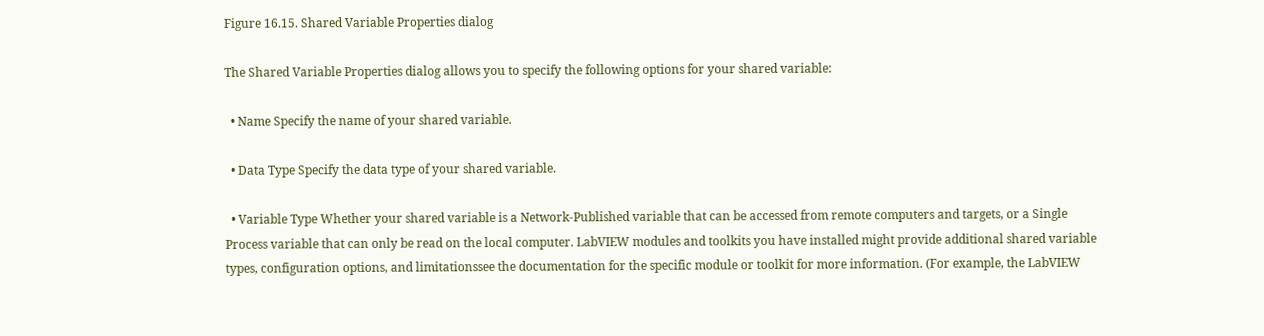Figure 16.15. Shared Variable Properties dialog

The Shared Variable Properties dialog allows you to specify the following options for your shared variable:

  • Name Specify the name of your shared variable.

  • Data Type Specify the data type of your shared variable.

  • Variable Type Whether your shared variable is a Network-Published variable that can be accessed from remote computers and targets, or a Single Process variable that can only be read on the local computer. LabVIEW modules and toolkits you have installed might provide additional shared variable types, configuration options, and limitationssee the documentation for the specific module or toolkit for more information. (For example, the LabVIEW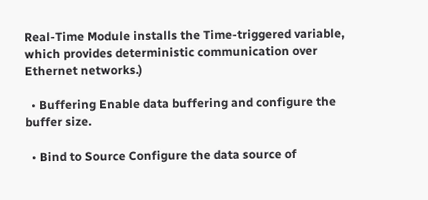Real-Time Module installs the Time-triggered variable, which provides deterministic communication over Ethernet networks.)

  • Buffering Enable data buffering and configure the buffer size.

  • Bind to Source Configure the data source of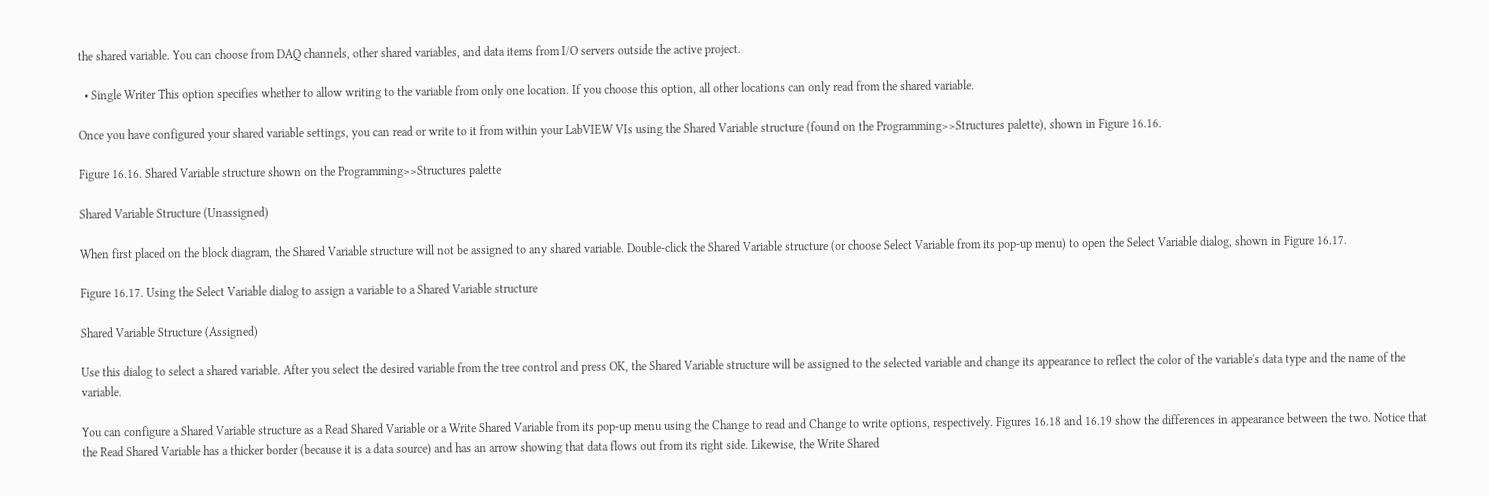the shared variable. You can choose from DAQ channels, other shared variables, and data items from I/O servers outside the active project.

  • Single Writer This option specifies whether to allow writing to the variable from only one location. If you choose this option, all other locations can only read from the shared variable.

Once you have configured your shared variable settings, you can read or write to it from within your LabVIEW VIs using the Shared Variable structure (found on the Programming>>Structures palette), shown in Figure 16.16.

Figure 16.16. Shared Variable structure shown on the Programming>>Structures palette

Shared Variable Structure (Unassigned)

When first placed on the block diagram, the Shared Variable structure will not be assigned to any shared variable. Double-click the Shared Variable structure (or choose Select Variable from its pop-up menu) to open the Select Variable dialog, shown in Figure 16.17.

Figure 16.17. Using the Select Variable dialog to assign a variable to a Shared Variable structure

Shared Variable Structure (Assigned)

Use this dialog to select a shared variable. After you select the desired variable from the tree control and press OK, the Shared Variable structure will be assigned to the selected variable and change its appearance to reflect the color of the variable's data type and the name of the variable.

You can configure a Shared Variable structure as a Read Shared Variable or a Write Shared Variable from its pop-up menu using the Change to read and Change to write options, respectively. Figures 16.18 and 16.19 show the differences in appearance between the two. Notice that the Read Shared Variable has a thicker border (because it is a data source) and has an arrow showing that data flows out from its right side. Likewise, the Write Shared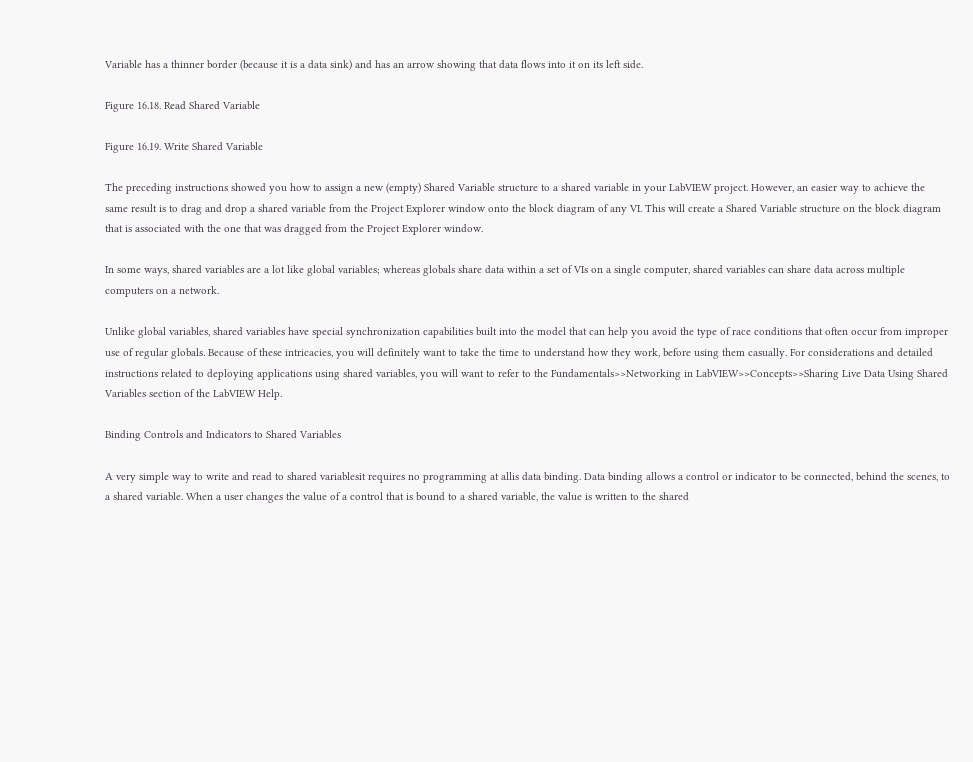Variable has a thinner border (because it is a data sink) and has an arrow showing that data flows into it on its left side.

Figure 16.18. Read Shared Variable

Figure 16.19. Write Shared Variable

The preceding instructions showed you how to assign a new (empty) Shared Variable structure to a shared variable in your LabVIEW project. However, an easier way to achieve the same result is to drag and drop a shared variable from the Project Explorer window onto the block diagram of any VI. This will create a Shared Variable structure on the block diagram that is associated with the one that was dragged from the Project Explorer window.

In some ways, shared variables are a lot like global variables; whereas globals share data within a set of VIs on a single computer, shared variables can share data across multiple computers on a network.

Unlike global variables, shared variables have special synchronization capabilities built into the model that can help you avoid the type of race conditions that often occur from improper use of regular globals. Because of these intricacies, you will definitely want to take the time to understand how they work, before using them casually. For considerations and detailed instructions related to deploying applications using shared variables, you will want to refer to the Fundamentals>>Networking in LabVIEW>>Concepts>>Sharing Live Data Using Shared Variables section of the LabVIEW Help.

Binding Controls and Indicators to Shared Variables

A very simple way to write and read to shared variablesit requires no programming at allis data binding. Data binding allows a control or indicator to be connected, behind the scenes, to a shared variable. When a user changes the value of a control that is bound to a shared variable, the value is written to the shared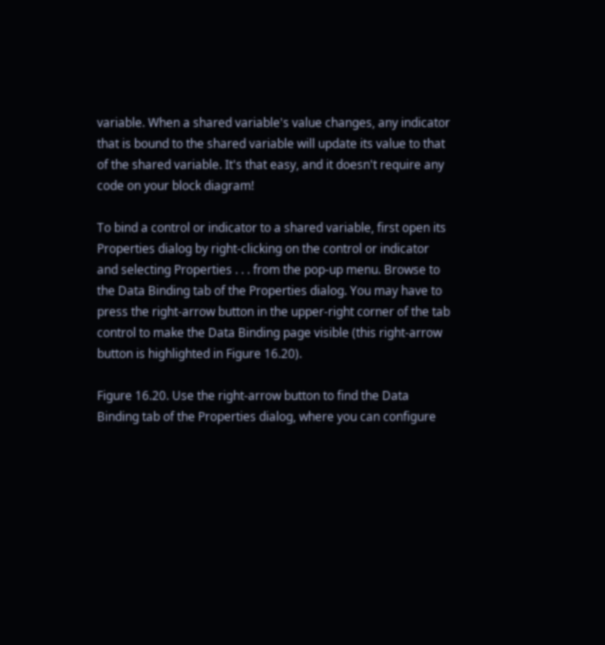variable. When a shared variable's value changes, any indicator that is bound to the shared variable will update its value to that of the shared variable. It's that easy, and it doesn't require any code on your block diagram!

To bind a control or indicator to a shared variable, first open its Properties dialog by right-clicking on the control or indicator and selecting Properties . . . from the pop-up menu. Browse to the Data Binding tab of the Properties dialog. You may have to press the right-arrow button in the upper-right corner of the tab control to make the Data Binding page visible (this right-arrow button is highlighted in Figure 16.20).

Figure 16.20. Use the right-arrow button to find the Data Binding tab of the Properties dialog, where you can configure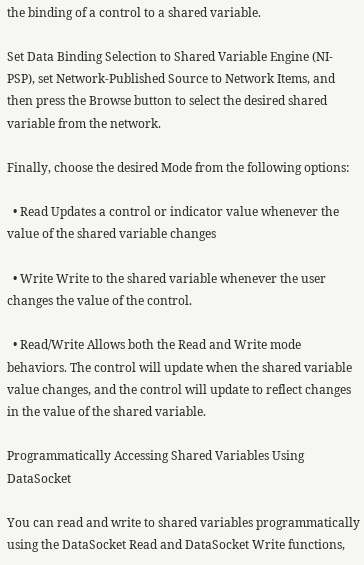the binding of a control to a shared variable.

Set Data Binding Selection to Shared Variable Engine (NI-PSP), set Network-Published Source to Network Items, and then press the Browse button to select the desired shared variable from the network.

Finally, choose the desired Mode from the following options:

  • Read Updates a control or indicator value whenever the value of the shared variable changes

  • Write Write to the shared variable whenever the user changes the value of the control.

  • Read/Write Allows both the Read and Write mode behaviors. The control will update when the shared variable value changes, and the control will update to reflect changes in the value of the shared variable.

Programmatically Accessing Shared Variables Using DataSocket

You can read and write to shared variables programmatically using the DataSocket Read and DataSocket Write functions,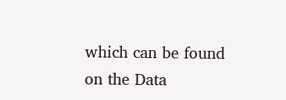which can be found on the Data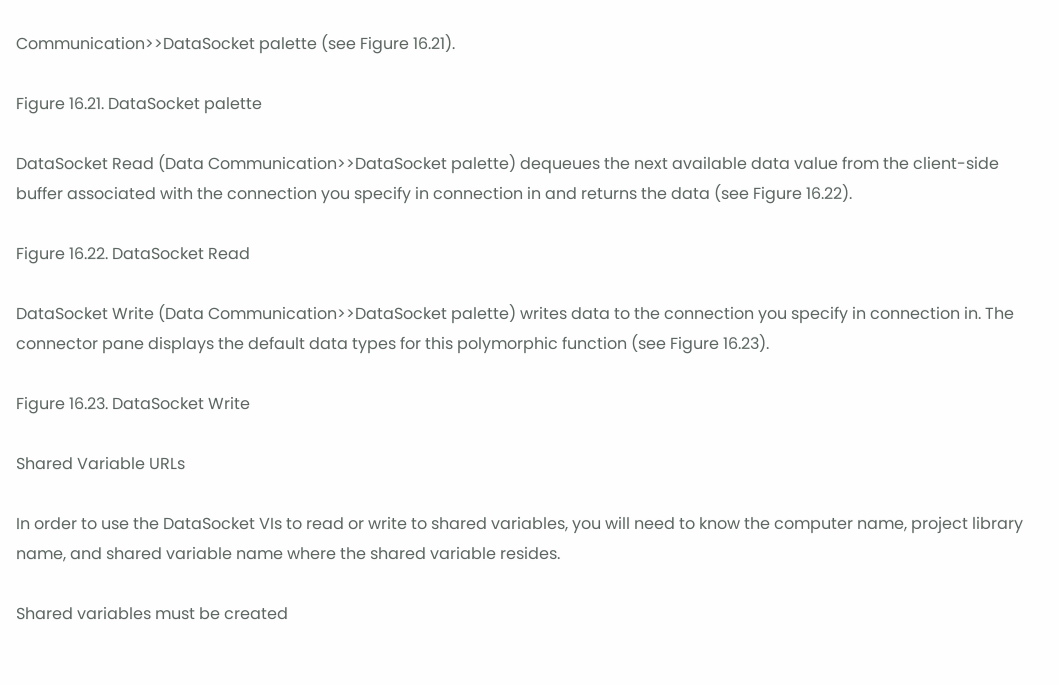Communication>>DataSocket palette (see Figure 16.21).

Figure 16.21. DataSocket palette

DataSocket Read (Data Communication>>DataSocket palette) dequeues the next available data value from the client-side buffer associated with the connection you specify in connection in and returns the data (see Figure 16.22).

Figure 16.22. DataSocket Read

DataSocket Write (Data Communication>>DataSocket palette) writes data to the connection you specify in connection in. The connector pane displays the default data types for this polymorphic function (see Figure 16.23).

Figure 16.23. DataSocket Write

Shared Variable URLs

In order to use the DataSocket VIs to read or write to shared variables, you will need to know the computer name, project library name, and shared variable name where the shared variable resides.

Shared variables must be created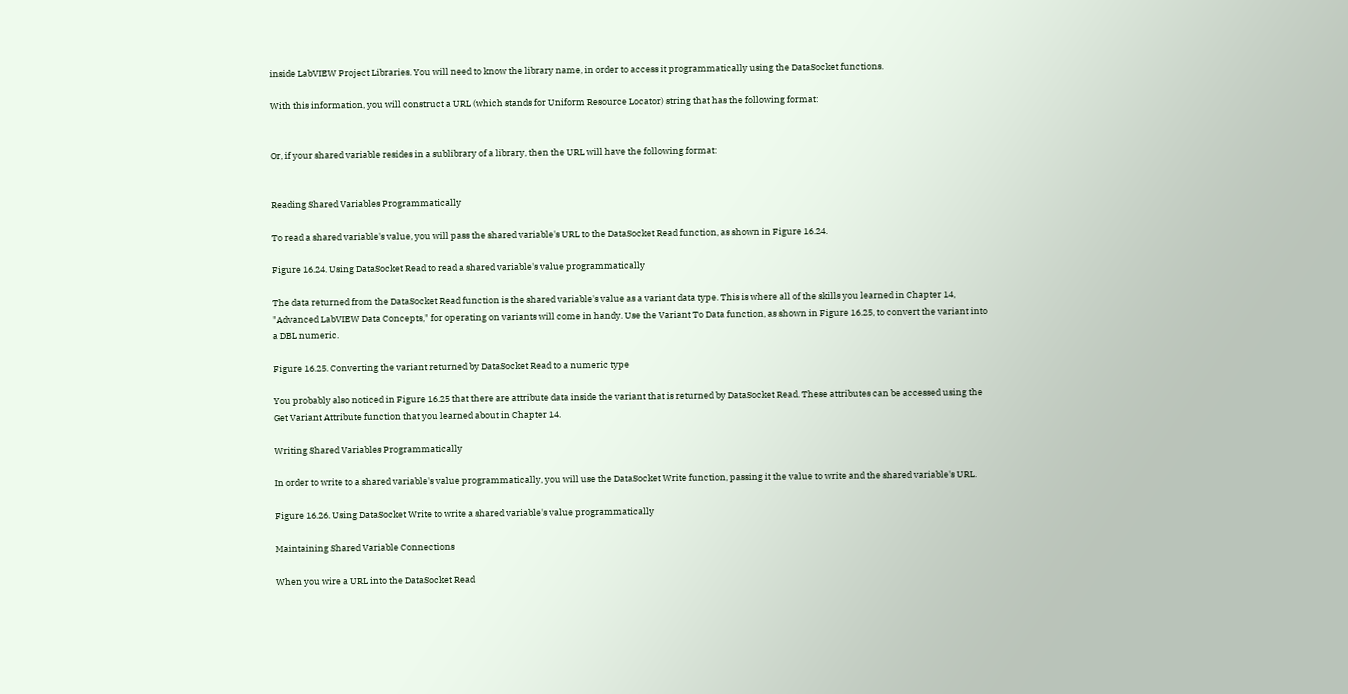inside LabVIEW Project Libraries. You will need to know the library name, in order to access it programmatically using the DataSocket functions.

With this information, you will construct a URL (which stands for Uniform Resource Locator) string that has the following format:


Or, if your shared variable resides in a sublibrary of a library, then the URL will have the following format:


Reading Shared Variables Programmatically

To read a shared variable's value, you will pass the shared variable's URL to the DataSocket Read function, as shown in Figure 16.24.

Figure 16.24. Using DataSocket Read to read a shared variable's value programmatically

The data returned from the DataSocket Read function is the shared variable's value as a variant data type. This is where all of the skills you learned in Chapter 14, "Advanced LabVIEW Data Concepts," for operating on variants will come in handy. Use the Variant To Data function, as shown in Figure 16.25, to convert the variant into a DBL numeric.

Figure 16.25. Converting the variant returned by DataSocket Read to a numeric type

You probably also noticed in Figure 16.25 that there are attribute data inside the variant that is returned by DataSocket Read. These attributes can be accessed using the Get Variant Attribute function that you learned about in Chapter 14.

Writing Shared Variables Programmatically

In order to write to a shared variable's value programmatically, you will use the DataSocket Write function, passing it the value to write and the shared variable's URL.

Figure 16.26. Using DataSocket Write to write a shared variable's value programmatically

Maintaining Shared Variable Connections

When you wire a URL into the DataSocket Read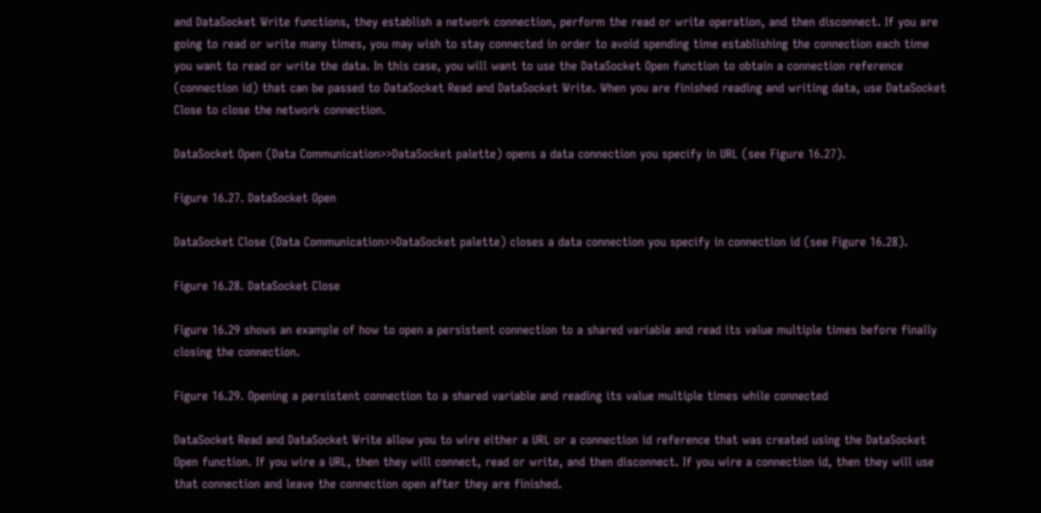and DataSocket Write functions, they establish a network connection, perform the read or write operation, and then disconnect. If you are going to read or write many times, you may wish to stay connected in order to avoid spending time establishing the connection each time you want to read or write the data. In this case, you will want to use the DataSocket Open function to obtain a connection reference (connection id) that can be passed to DataSocket Read and DataSocket Write. When you are finished reading and writing data, use DataSocket Close to close the network connection.

DataSocket Open (Data Communication>>DataSocket palette) opens a data connection you specify in URL (see Figure 16.27).

Figure 16.27. DataSocket Open

DataSocket Close (Data Communication>>DataSocket palette) closes a data connection you specify in connection id (see Figure 16.28).

Figure 16.28. DataSocket Close

Figure 16.29 shows an example of how to open a persistent connection to a shared variable and read its value multiple times before finally closing the connection.

Figure 16.29. Opening a persistent connection to a shared variable and reading its value multiple times while connected

DataSocket Read and DataSocket Write allow you to wire either a URL or a connection id reference that was created using the DataSocket Open function. If you wire a URL, then they will connect, read or write, and then disconnect. If you wire a connection id, then they will use that connection and leave the connection open after they are finished.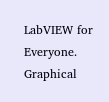LabVIEW for Everyone. Graphical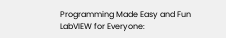Programming Made Easy and Fun
LabVIEW for Everyone: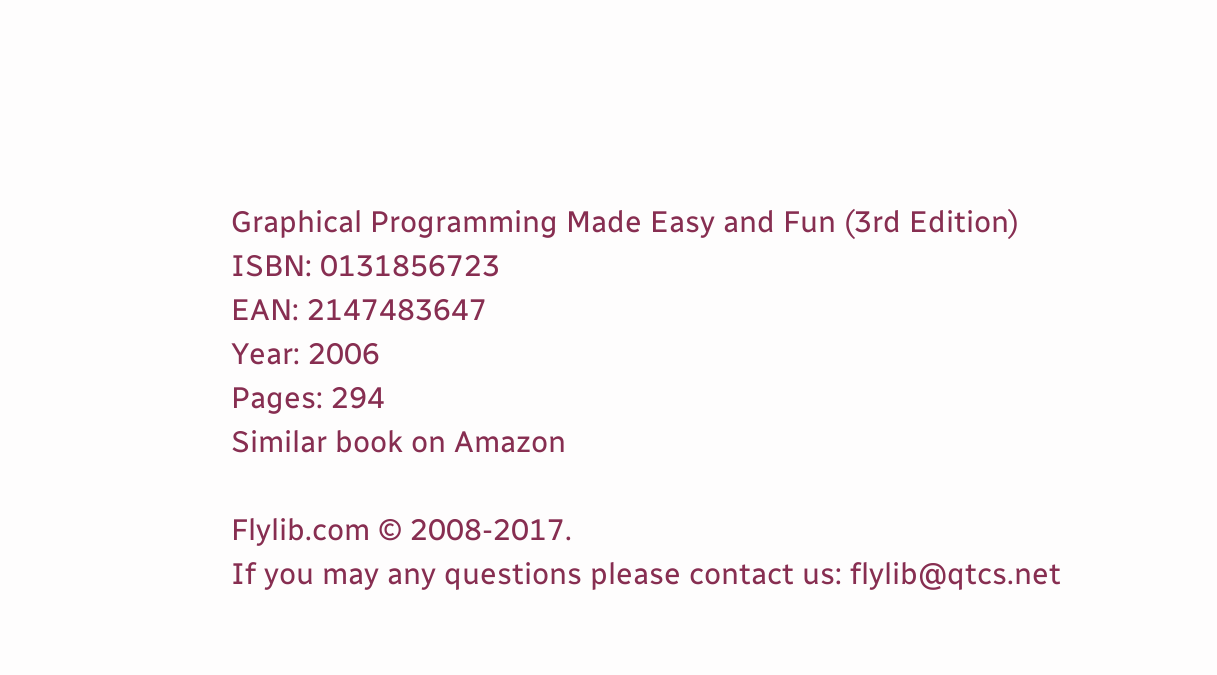Graphical Programming Made Easy and Fun (3rd Edition)
ISBN: 0131856723
EAN: 2147483647
Year: 2006
Pages: 294
Similar book on Amazon

Flylib.com © 2008-2017.
If you may any questions please contact us: flylib@qtcs.net